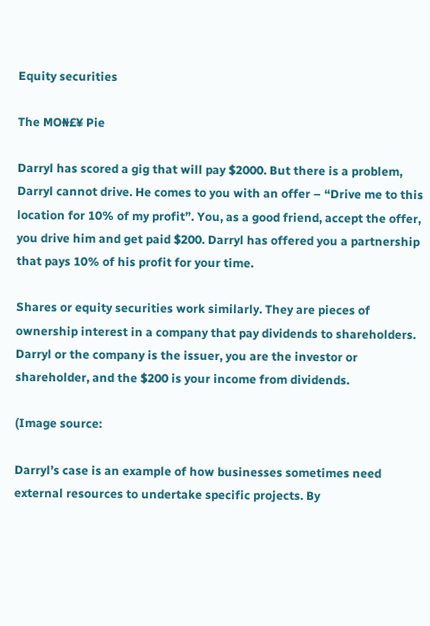Equity securities

The MO₦£¥ Pie

Darryl has scored a gig that will pay $2000. But there is a problem, Darryl cannot drive. He comes to you with an offer – “Drive me to this location for 10% of my profit”. You, as a good friend, accept the offer, you drive him and get paid $200. Darryl has offered you a partnership that pays 10% of his profit for your time.

Shares or equity securities work similarly. They are pieces of ownership interest in a company that pay dividends to shareholders. Darryl or the company is the issuer, you are the investor or shareholder, and the $200 is your income from dividends.

(Image source:

Darryl’s case is an example of how businesses sometimes need external resources to undertake specific projects. By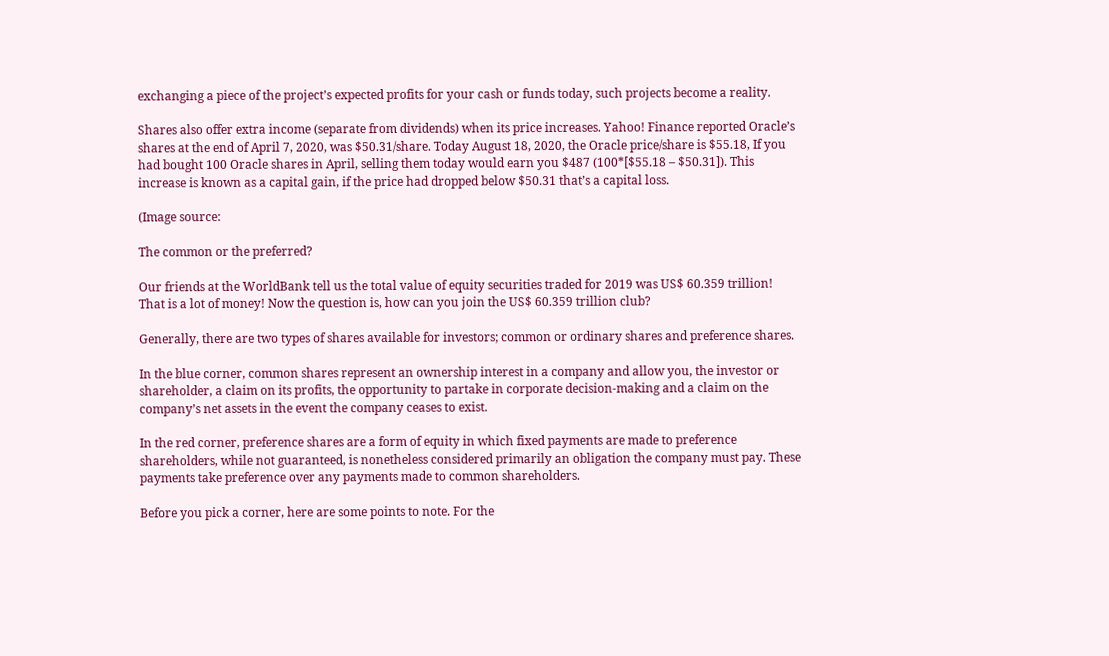exchanging a piece of the project’s expected profits for your cash or funds today, such projects become a reality.

Shares also offer extra income (separate from dividends) when its price increases. Yahoo! Finance reported Oracle’s shares at the end of April 7, 2020, was $50.31/share. Today August 18, 2020, the Oracle price/share is $55.18, If you had bought 100 Oracle shares in April, selling them today would earn you $487 (100*[$55.18 – $50.31]). This increase is known as a capital gain, if the price had dropped below $50.31 that’s a capital loss.

(Image source:

The common or the preferred?

Our friends at the WorldBank tell us the total value of equity securities traded for 2019 was US$ 60.359 trillion! That is a lot of money! Now the question is, how can you join the US$ 60.359 trillion club?

Generally, there are two types of shares available for investors; common or ordinary shares and preference shares.

In the blue corner, common shares represent an ownership interest in a company and allow you, the investor or shareholder, a claim on its profits, the opportunity to partake in corporate decision-making and a claim on the company’s net assets in the event the company ceases to exist.

In the red corner, preference shares are a form of equity in which fixed payments are made to preference shareholders, while not guaranteed, is nonetheless considered primarily an obligation the company must pay. These payments take preference over any payments made to common shareholders.

Before you pick a corner, here are some points to note. For the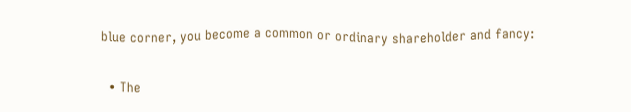blue corner, you become a common or ordinary shareholder and fancy:

  • The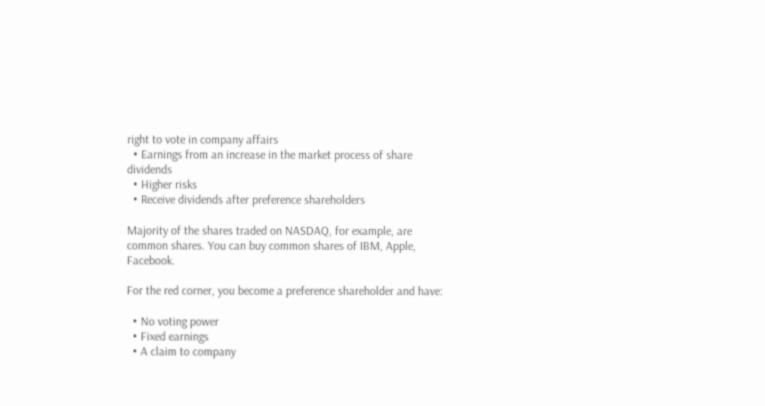right to vote in company affairs
  • Earnings from an increase in the market process of share dividends
  • Higher risks
  • Receive dividends after preference shareholders

Majority of the shares traded on NASDAQ, for example, are common shares. You can buy common shares of IBM, Apple, Facebook.

For the red corner, you become a preference shareholder and have:

  • No voting power
  • Fixed earnings
  • A claim to company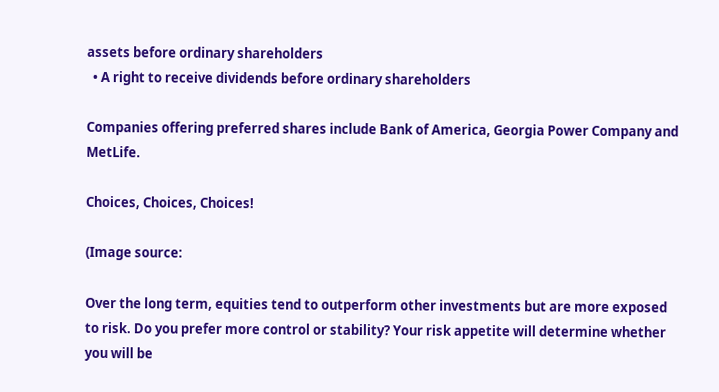assets before ordinary shareholders
  • A right to receive dividends before ordinary shareholders

Companies offering preferred shares include Bank of America, Georgia Power Company and MetLife.

Choices, Choices, Choices!

(Image source:

Over the long term, equities tend to outperform other investments but are more exposed to risk. Do you prefer more control or stability? Your risk appetite will determine whether you will be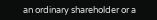an ordinary shareholder or a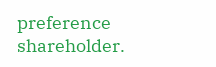preference shareholder.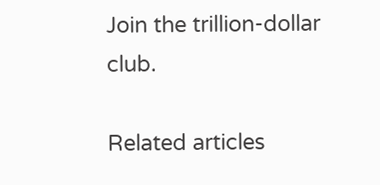Join the trillion-dollar club.

Related articles